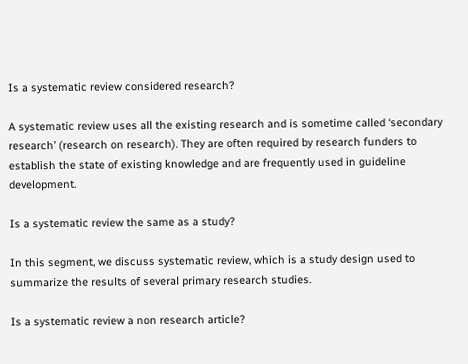Is a systematic review considered research?

A systematic review uses all the existing research and is sometime called ‘secondary research’ (research on research). They are often required by research funders to establish the state of existing knowledge and are frequently used in guideline development.

Is a systematic review the same as a study?

In this segment, we discuss systematic review, which is a study design used to summarize the results of several primary research studies.

Is a systematic review a non research article?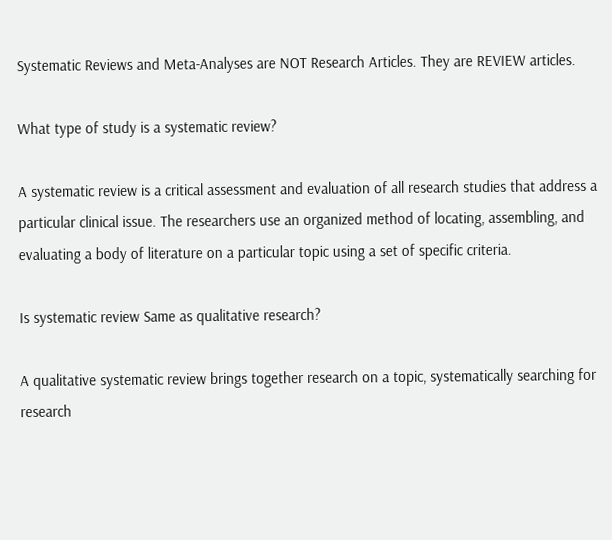Systematic Reviews and Meta-Analyses are NOT Research Articles. They are REVIEW articles.

What type of study is a systematic review?

A systematic review is a critical assessment and evaluation of all research studies that address a particular clinical issue. The researchers use an organized method of locating, assembling, and evaluating a body of literature on a particular topic using a set of specific criteria.

Is systematic review Same as qualitative research?

A qualitative systematic review brings together research on a topic, systematically searching for research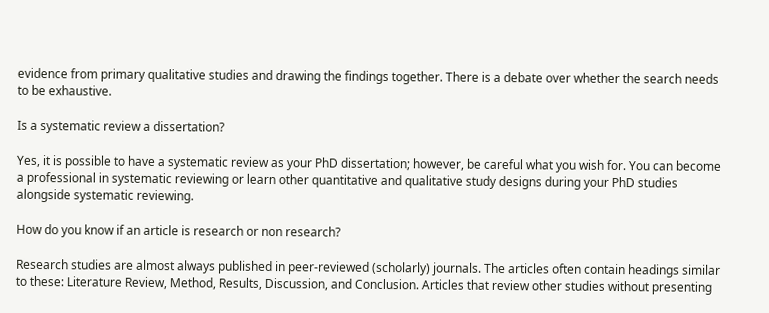evidence from primary qualitative studies and drawing the findings together. There is a debate over whether the search needs to be exhaustive.

Is a systematic review a dissertation?

Yes, it is possible to have a systematic review as your PhD dissertation; however, be careful what you wish for. You can become a professional in systematic reviewing or learn other quantitative and qualitative study designs during your PhD studies alongside systematic reviewing.

How do you know if an article is research or non research?

Research studies are almost always published in peer-reviewed (scholarly) journals. The articles often contain headings similar to these: Literature Review, Method, Results, Discussion, and Conclusion. Articles that review other studies without presenting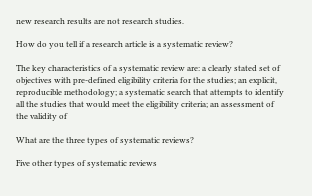new research results are not research studies.

How do you tell if a research article is a systematic review?

The key characteristics of a systematic review are: a clearly stated set of objectives with pre-defined eligibility criteria for the studies; an explicit, reproducible methodology; a systematic search that attempts to identify all the studies that would meet the eligibility criteria; an assessment of the validity of

What are the three types of systematic reviews?

Five other types of systematic reviews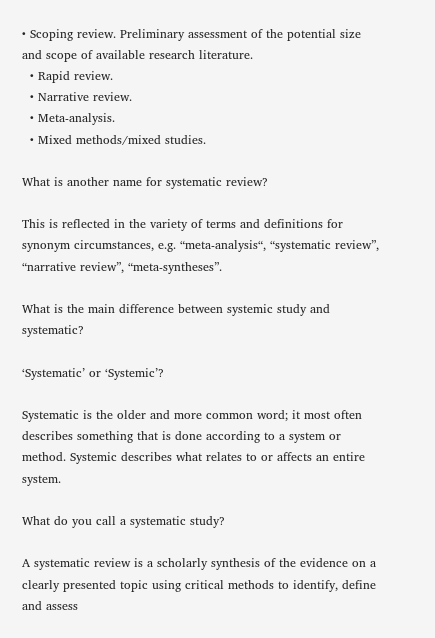• Scoping review. Preliminary assessment of the potential size and scope of available research literature.
  • Rapid review.
  • Narrative review.
  • Meta-analysis.
  • Mixed methods/mixed studies.

What is another name for systematic review?

This is reflected in the variety of terms and definitions for synonym circumstances, e.g. “meta-analysis“, “systematic review”, “narrative review”, “meta-syntheses”.

What is the main difference between systemic study and systematic?

‘Systematic’ or ‘Systemic’?

Systematic is the older and more common word; it most often describes something that is done according to a system or method. Systemic describes what relates to or affects an entire system.

What do you call a systematic study?

A systematic review is a scholarly synthesis of the evidence on a clearly presented topic using critical methods to identify, define and assess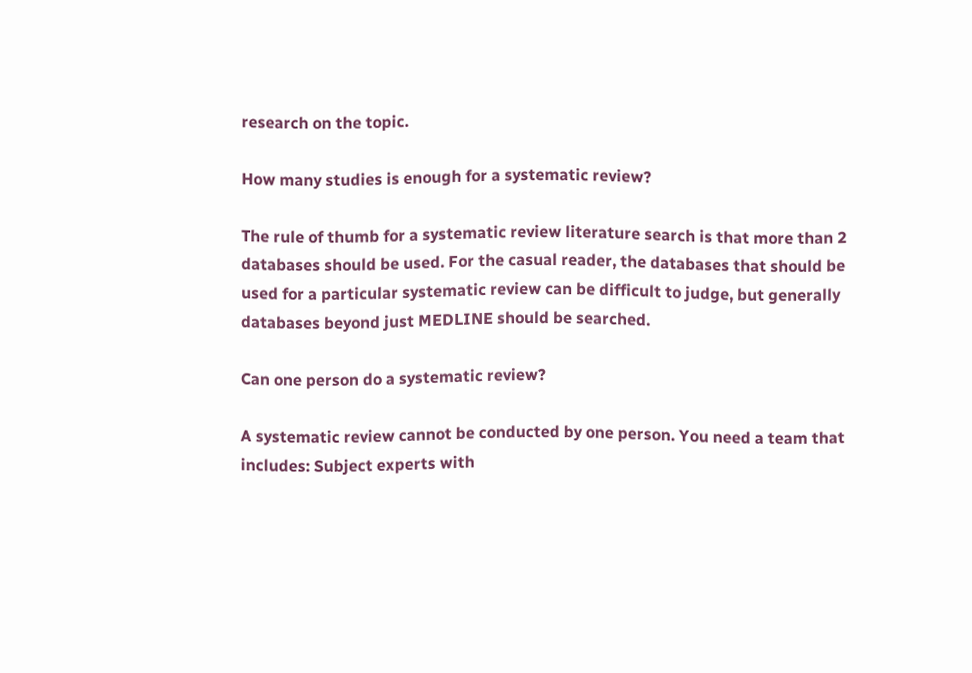research on the topic.

How many studies is enough for a systematic review?

The rule of thumb for a systematic review literature search is that more than 2 databases should be used. For the casual reader, the databases that should be used for a particular systematic review can be difficult to judge, but generally databases beyond just MEDLINE should be searched.

Can one person do a systematic review?

A systematic review cannot be conducted by one person. You need a team that includes: Subject experts with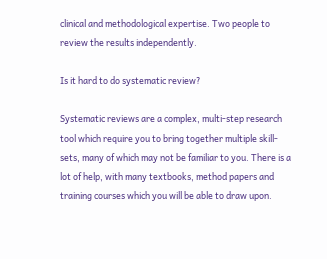clinical and methodological expertise. Two people to review the results independently.

Is it hard to do systematic review?

Systematic reviews are a complex, multi-step research tool which require you to bring together multiple skill-sets, many of which may not be familiar to you. There is a lot of help, with many textbooks, method papers and training courses which you will be able to draw upon.